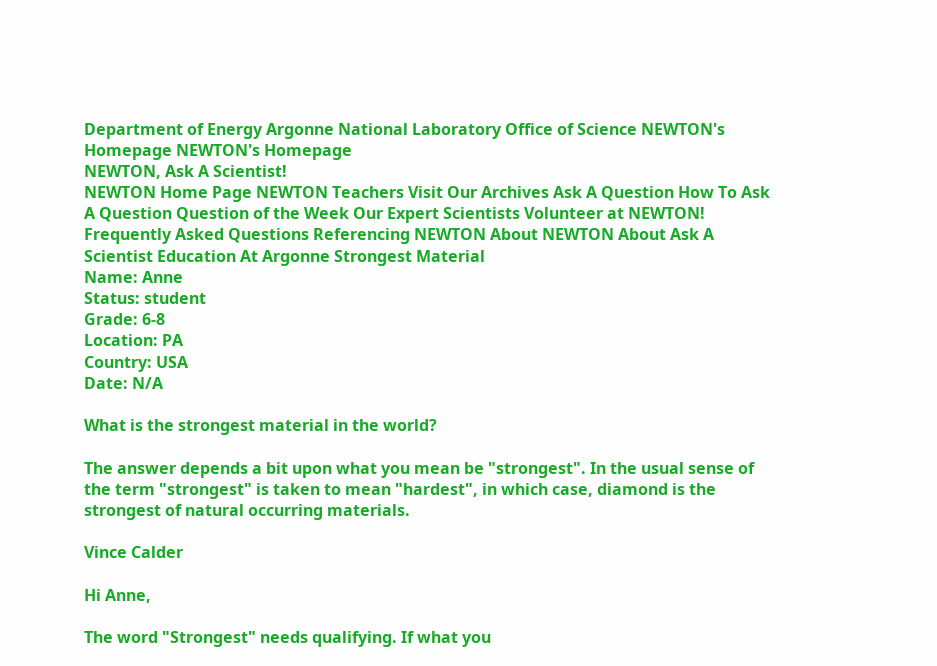Department of Energy Argonne National Laboratory Office of Science NEWTON's Homepage NEWTON's Homepage
NEWTON, Ask A Scientist!
NEWTON Home Page NEWTON Teachers Visit Our Archives Ask A Question How To Ask A Question Question of the Week Our Expert Scientists Volunteer at NEWTON! Frequently Asked Questions Referencing NEWTON About NEWTON About Ask A Scientist Education At Argonne Strongest Material
Name: Anne
Status: student
Grade: 6-8
Location: PA
Country: USA
Date: N/A

What is the strongest material in the world?

The answer depends a bit upon what you mean be "strongest". In the usual sense of the term "strongest" is taken to mean "hardest", in which case, diamond is the strongest of natural occurring materials.

Vince Calder

Hi Anne,

The word "Strongest" needs qualifying. If what you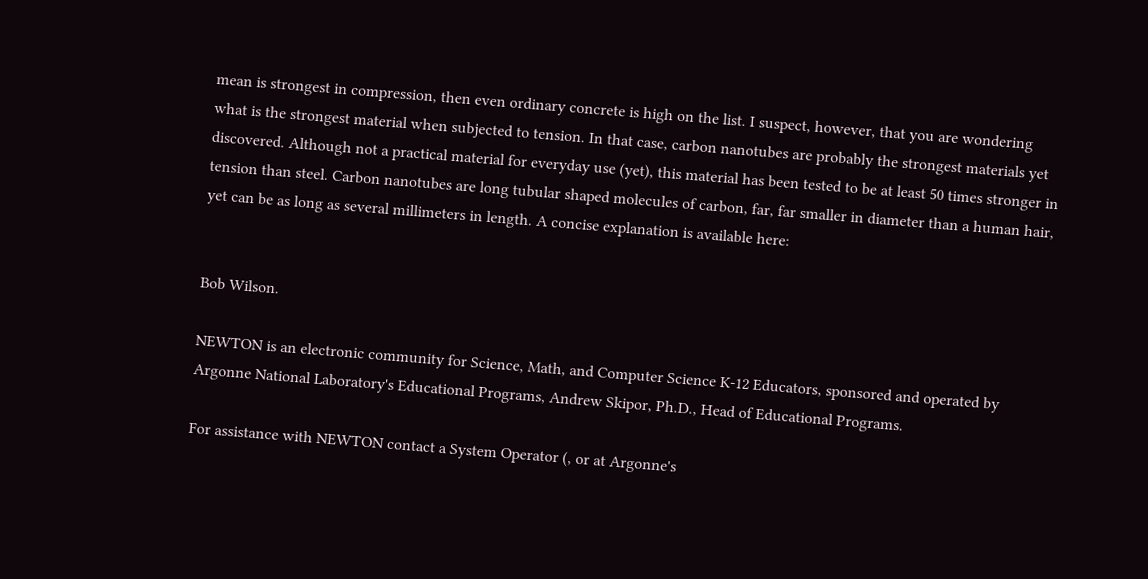mean is strongest in compression, then even ordinary concrete is high on the list. I suspect, however, that you are wondering what is the strongest material when subjected to tension. In that case, carbon nanotubes are probably the strongest materials yet discovered. Although not a practical material for everyday use (yet), this material has been tested to be at least 50 times stronger in tension than steel. Carbon nanotubes are long tubular shaped molecules of carbon, far, far smaller in diameter than a human hair, yet can be as long as several millimeters in length. A concise explanation is available here:


Bob Wilson.

NEWTON is an electronic community for Science, Math, and Computer Science K-12 Educators, sponsored and operated by Argonne National Laboratory's Educational Programs, Andrew Skipor, Ph.D., Head of Educational Programs.

For assistance with NEWTON contact a System Operator (, or at Argonne's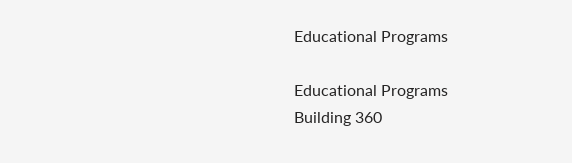Educational Programs

Educational Programs
Building 360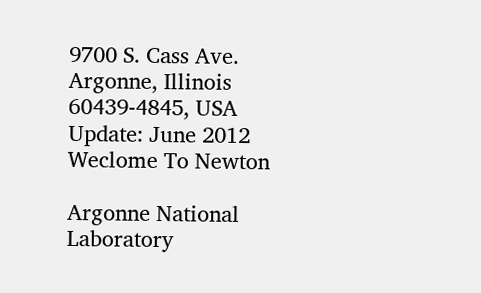9700 S. Cass Ave.
Argonne, Illinois
60439-4845, USA
Update: June 2012
Weclome To Newton

Argonne National Laboratory